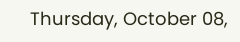Thursday, October 08,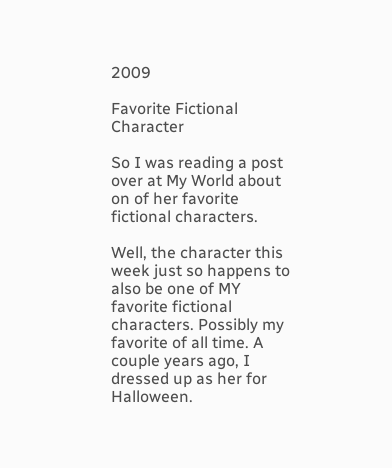2009

Favorite Fictional Character

So I was reading a post over at My World about on of her favorite fictional characters.

Well, the character this week just so happens to also be one of MY favorite fictional characters. Possibly my favorite of all time. A couple years ago, I dressed up as her for Halloween.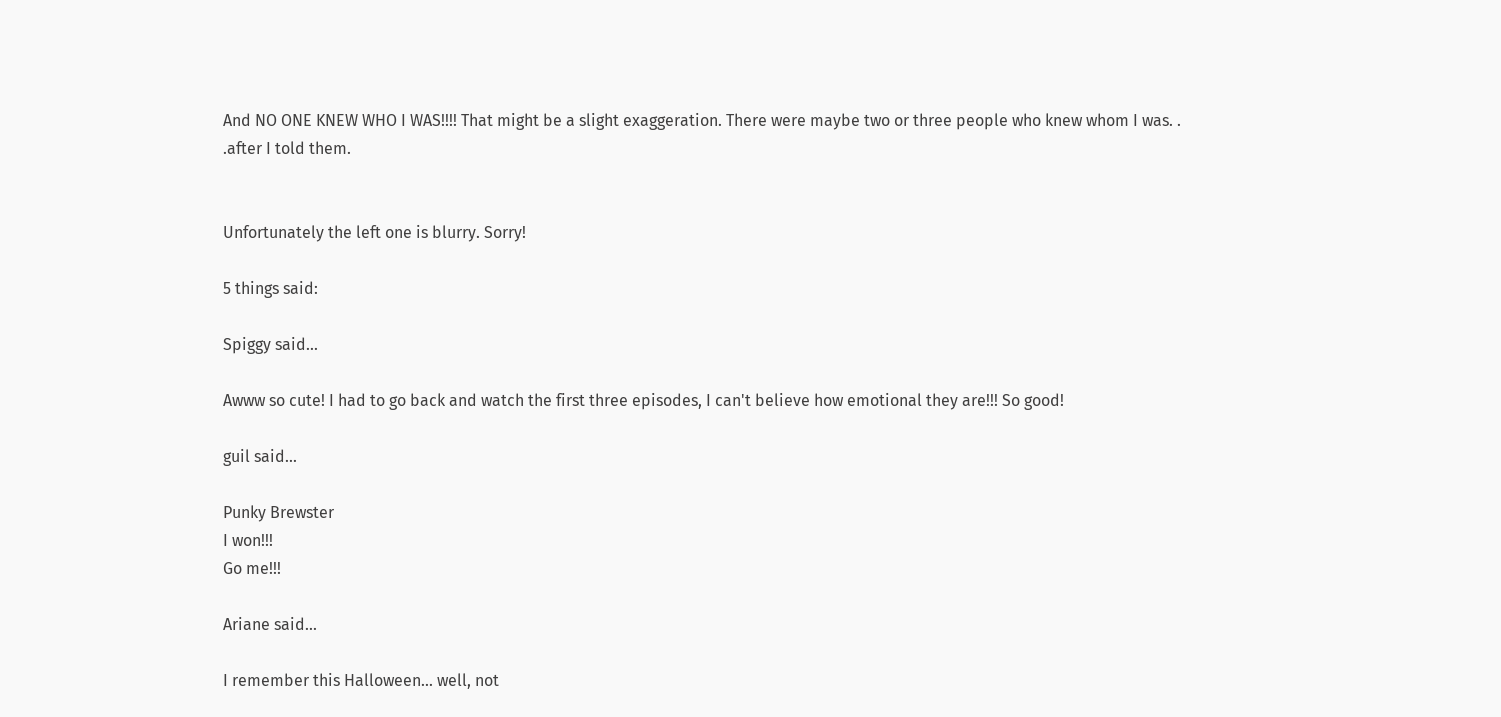And NO ONE KNEW WHO I WAS!!!! That might be a slight exaggeration. There were maybe two or three people who knew whom I was. . .after I told them.


Unfortunately the left one is blurry. Sorry!

5 things said:

Spiggy said...

Awww so cute! I had to go back and watch the first three episodes, I can't believe how emotional they are!!! So good!

guil said...

Punky Brewster
I won!!!
Go me!!!

Ariane said...

I remember this Halloween... well, not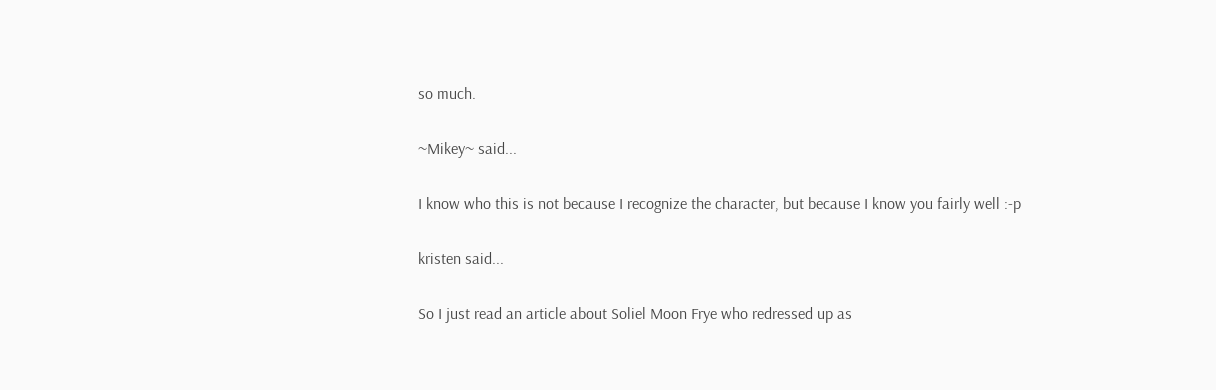so much.

~Mikey~ said...

I know who this is not because I recognize the character, but because I know you fairly well :-p

kristen said...

So I just read an article about Soliel Moon Frye who redressed up as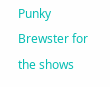Punky Brewster for the shows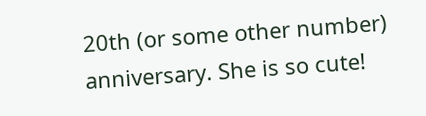20th (or some other number) anniversary. She is so cute!